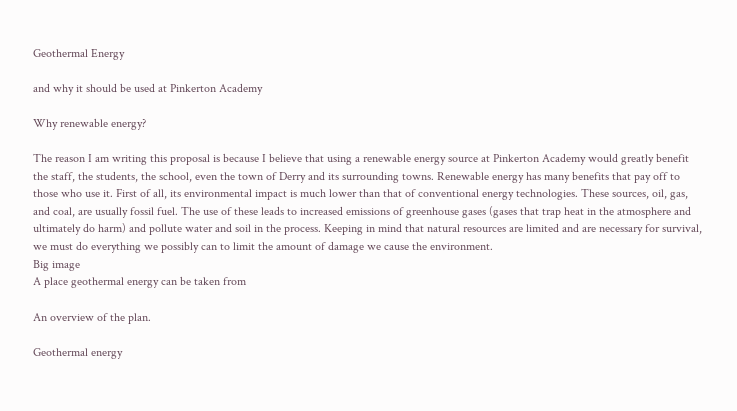Geothermal Energy

and why it should be used at Pinkerton Academy

Why renewable energy?

The reason I am writing this proposal is because I believe that using a renewable energy source at Pinkerton Academy would greatly benefit the staff, the students, the school, even the town of Derry and its surrounding towns. Renewable energy has many benefits that pay off to those who use it. First of all, its environmental impact is much lower than that of conventional energy technologies. These sources, oil, gas, and coal, are usually fossil fuel. The use of these leads to increased emissions of greenhouse gases (gases that trap heat in the atmosphere and ultimately do harm) and pollute water and soil in the process. Keeping in mind that natural resources are limited and are necessary for survival, we must do everything we possibly can to limit the amount of damage we cause the environment.
Big image
A place geothermal energy can be taken from

An overview of the plan.

Geothermal energy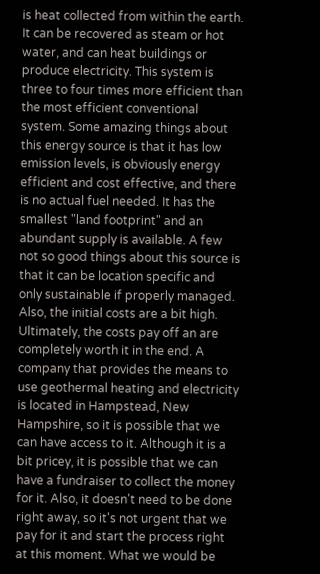is heat collected from within the earth. It can be recovered as steam or hot water, and can heat buildings or produce electricity. This system is three to four times more efficient than the most efficient conventional system. Some amazing things about this energy source is that it has low emission levels, is obviously energy efficient and cost effective, and there is no actual fuel needed. It has the smallest "land footprint" and an abundant supply is available. A few not so good things about this source is that it can be location specific and only sustainable if properly managed. Also, the initial costs are a bit high. Ultimately, the costs pay off an are completely worth it in the end. A company that provides the means to use geothermal heating and electricity is located in Hampstead, New Hampshire, so it is possible that we can have access to it. Although it is a bit pricey, it is possible that we can have a fundraiser to collect the money for it. Also, it doesn't need to be done right away, so it's not urgent that we pay for it and start the process right at this moment. What we would be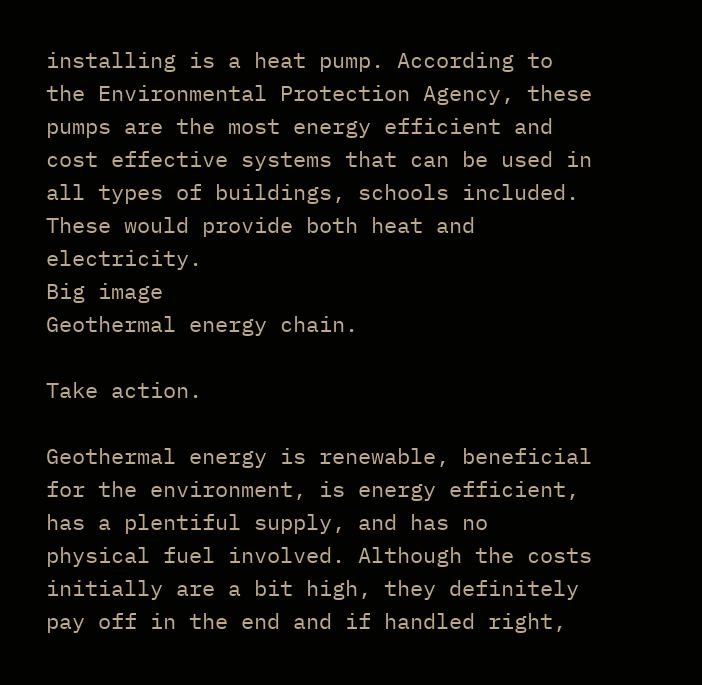installing is a heat pump. According to the Environmental Protection Agency, these pumps are the most energy efficient and cost effective systems that can be used in all types of buildings, schools included. These would provide both heat and electricity.
Big image
Geothermal energy chain.

Take action.

Geothermal energy is renewable, beneficial for the environment, is energy efficient, has a plentiful supply, and has no physical fuel involved. Although the costs initially are a bit high, they definitely pay off in the end and if handled right,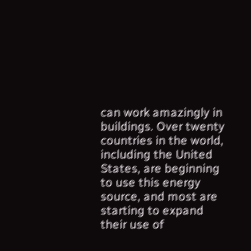can work amazingly in buildings. Over twenty countries in the world, including the United States, are beginning to use this energy source, and most are starting to expand their use of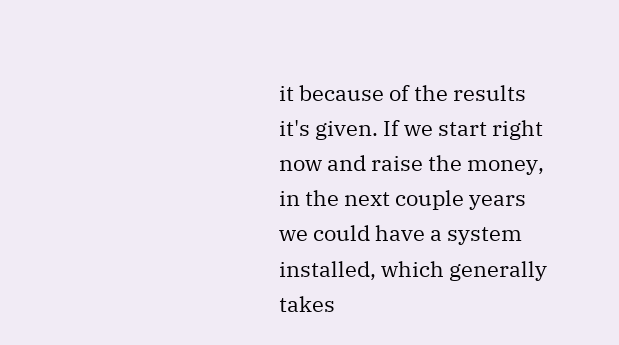it because of the results it's given. If we start right now and raise the money, in the next couple years we could have a system installed, which generally takes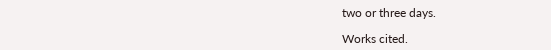two or three days.

Works cited.